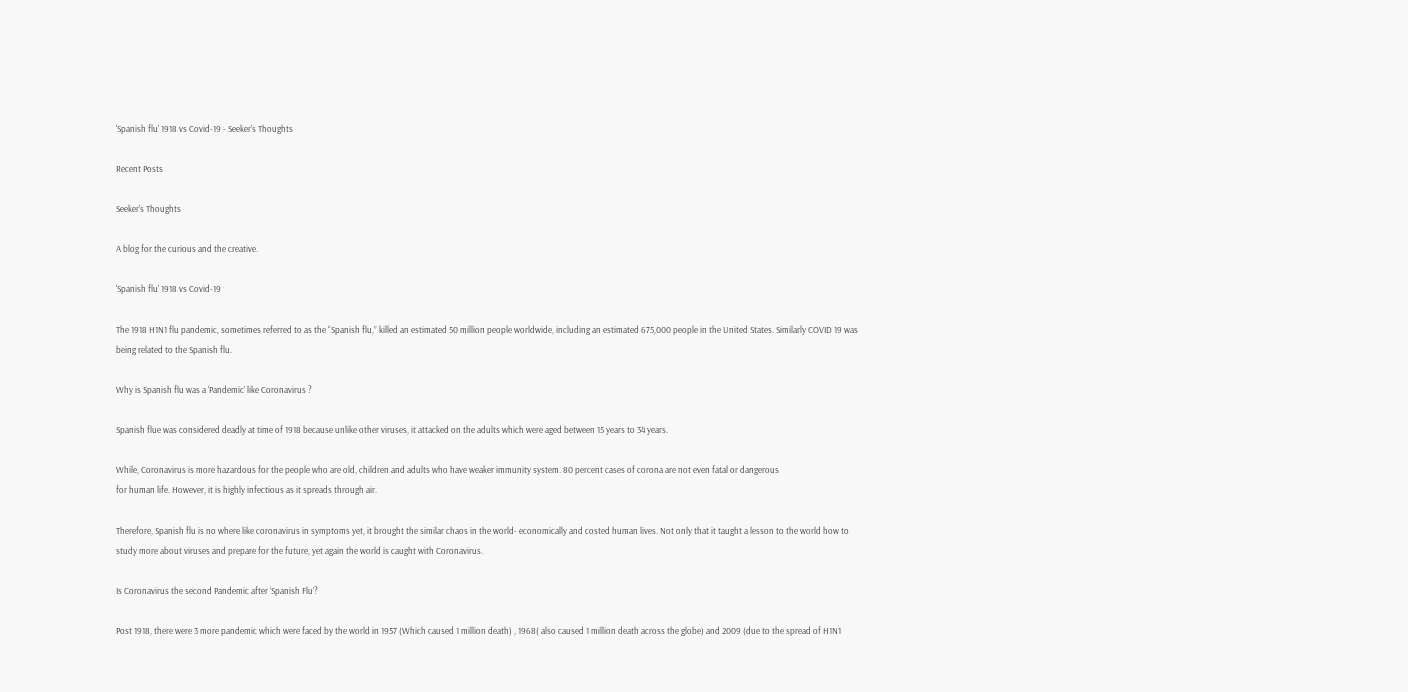'Spanish flu' 1918 vs Covid-19 - Seeker's Thoughts

Recent Posts

Seeker's Thoughts

A blog for the curious and the creative.

'Spanish flu' 1918 vs Covid-19

The 1918 H1N1 flu pandemic, sometimes referred to as the “Spanish flu,” killed an estimated 50 million people worldwide, including an estimated 675,000 people in the United States. Similarly COVID 19 was being related to the Spanish flu.

Why is Spanish flu was a ‘Pandemic’ like Coronavirus ?

Spanish flue was considered deadly at time of 1918 because unlike other viruses, it attacked on the adults which were aged between 15 years to 34 years.

While, Coronavirus is more hazardous for the people who are old, children and adults who have weaker immunity system. 80 percent cases of corona are not even fatal or dangerous
for human life. However, it is highly infectious as it spreads through air.

Therefore, Spanish flu is no where like coronavirus in symptoms yet, it brought the similar chaos in the world- economically and costed human lives. Not only that it taught a lesson to the world how to study more about viruses and prepare for the future, yet again the world is caught with Coronavirus.

Is Coronavirus the second Pandemic after ‘Spanish Flu’?

Post 1918, there were 3 more pandemic which were faced by the world in 1957 (Which caused 1 million death) , 1968( also caused 1 million death across the globe) and 2009 (due to the spread of H1N1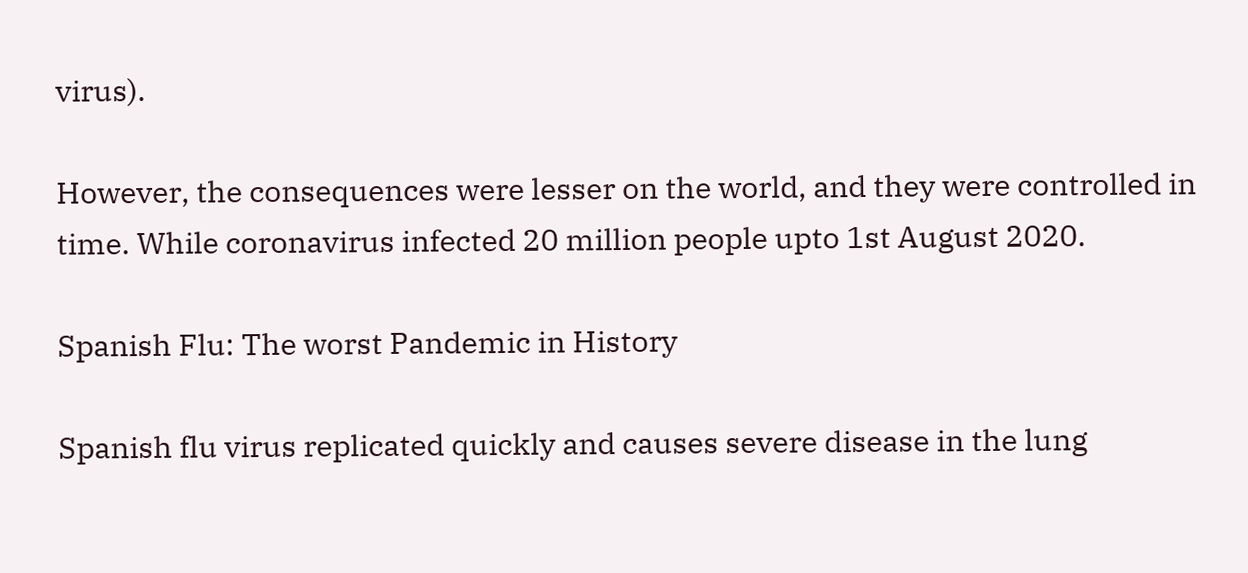virus).

However, the consequences were lesser on the world, and they were controlled in time. While coronavirus infected 20 million people upto 1st August 2020.

Spanish Flu: The worst Pandemic in History

Spanish flu virus replicated quickly and causes severe disease in the lung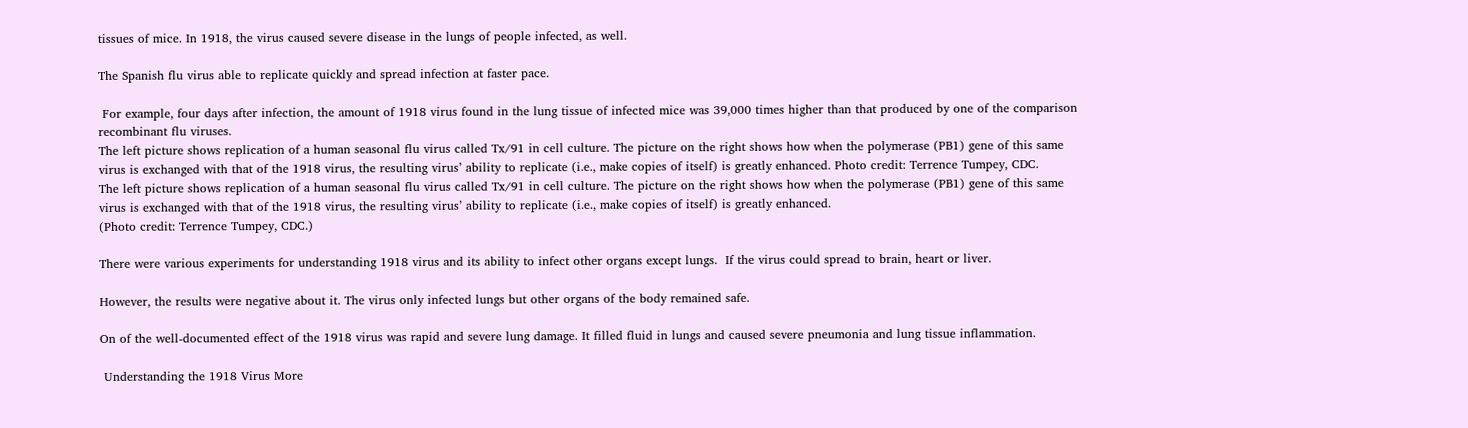tissues of mice. In 1918, the virus caused severe disease in the lungs of people infected, as well.

The Spanish flu virus able to replicate quickly and spread infection at faster pace.

 For example, four days after infection, the amount of 1918 virus found in the lung tissue of infected mice was 39,000 times higher than that produced by one of the comparison recombinant flu viruses.
The left picture shows replication of a human seasonal flu virus called Tx/91 in cell culture. The picture on the right shows how when the polymerase (PB1) gene of this same virus is exchanged with that of the 1918 virus, the resulting virus’ ability to replicate (i.e., make copies of itself) is greatly enhanced. Photo credit: Terrence Tumpey, CDC.
The left picture shows replication of a human seasonal flu virus called Tx/91 in cell culture. The picture on the right shows how when the polymerase (PB1) gene of this same virus is exchanged with that of the 1918 virus, the resulting virus’ ability to replicate (i.e., make copies of itself) is greatly enhanced.
(Photo credit: Terrence Tumpey, CDC.)

There were various experiments for understanding 1918 virus and its ability to infect other organs except lungs.  If the virus could spread to brain, heart or liver.

However, the results were negative about it. The virus only infected lungs but other organs of the body remained safe.

On of the well-documented effect of the 1918 virus was rapid and severe lung damage. It filled fluid in lungs and caused severe pneumonia and lung tissue inflammation.

 Understanding the 1918 Virus More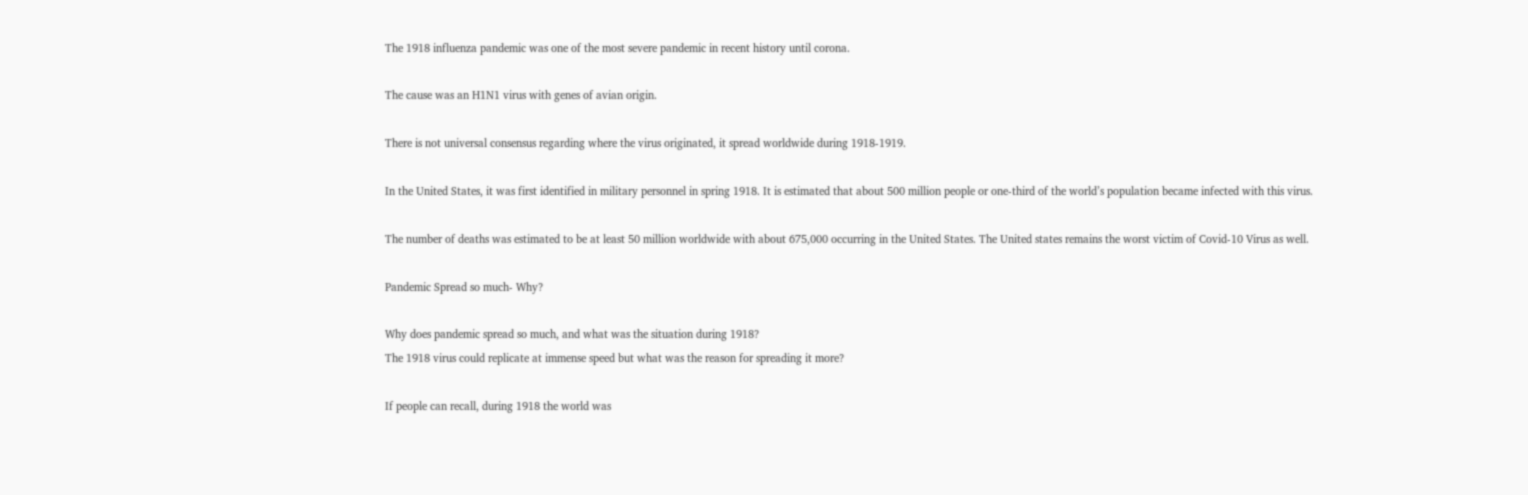The 1918 influenza pandemic was one of the most severe pandemic in recent history until corona.

The cause was an H1N1 virus with genes of avian origin.

There is not universal consensus regarding where the virus originated, it spread worldwide during 1918-1919.

In the United States, it was first identified in military personnel in spring 1918. It is estimated that about 500 million people or one-third of the world’s population became infected with this virus.

The number of deaths was estimated to be at least 50 million worldwide with about 675,000 occurring in the United States. The United states remains the worst victim of Covid-10 Virus as well.

Pandemic Spread so much- Why?

Why does pandemic spread so much, and what was the situation during 1918?
The 1918 virus could replicate at immense speed but what was the reason for spreading it more?

If people can recall, during 1918 the world was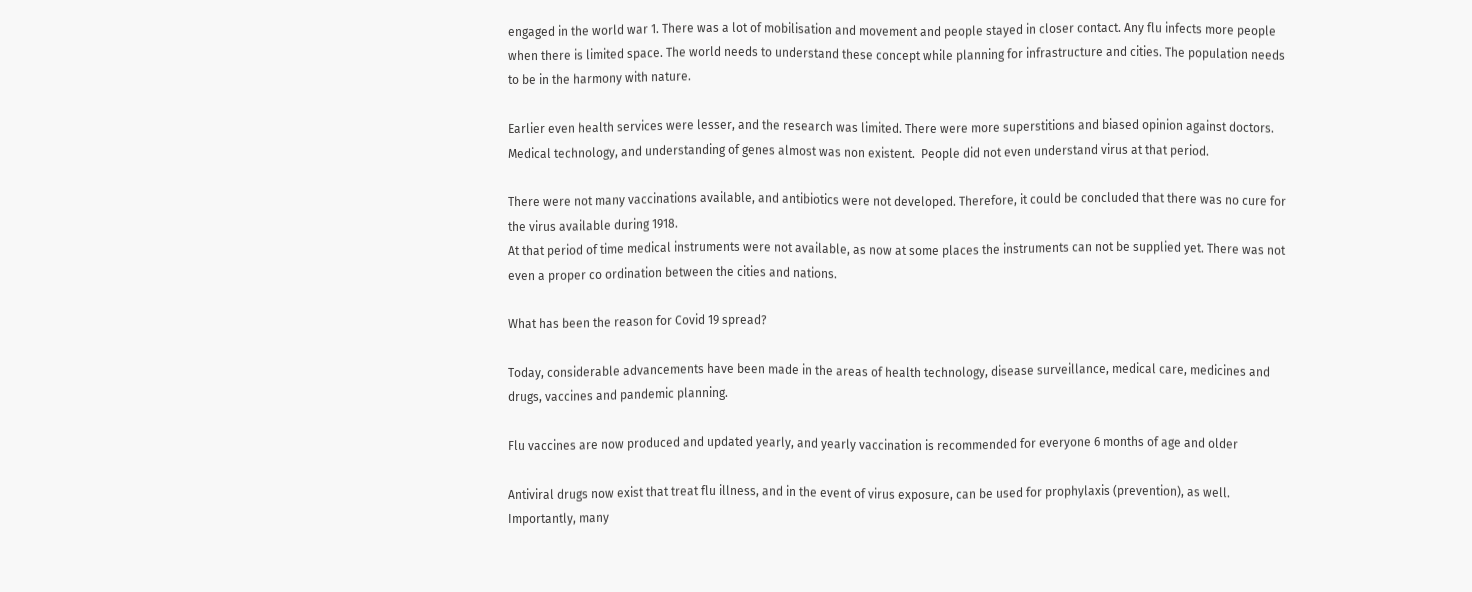engaged in the world war 1. There was a lot of mobilisation and movement and people stayed in closer contact. Any flu infects more people when there is limited space. The world needs to understand these concept while planning for infrastructure and cities. The population needs to be in the harmony with nature.

Earlier even health services were lesser, and the research was limited. There were more superstitions and biased opinion against doctors. Medical technology, and understanding of genes almost was non existent.  People did not even understand virus at that period.

There were not many vaccinations available, and antibiotics were not developed. Therefore, it could be concluded that there was no cure for the virus available during 1918.
At that period of time medical instruments were not available, as now at some places the instruments can not be supplied yet. There was not even a proper co ordination between the cities and nations.

What has been the reason for Covid 19 spread?

Today, considerable advancements have been made in the areas of health technology, disease surveillance, medical care, medicines and drugs, vaccines and pandemic planning.

Flu vaccines are now produced and updated yearly, and yearly vaccination is recommended for everyone 6 months of age and older

Antiviral drugs now exist that treat flu illness, and in the event of virus exposure, can be used for prophylaxis (prevention), as well. Importantly, many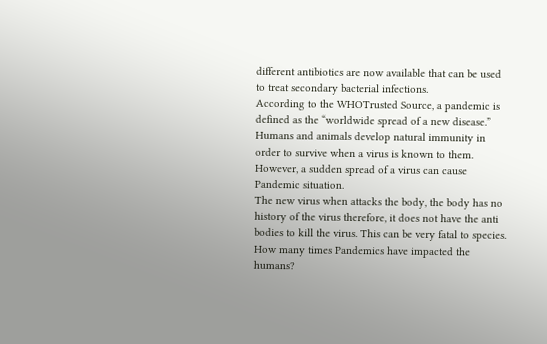different antibiotics are now available that can be used to treat secondary bacterial infections.
According to the WHOTrusted Source, a pandemic is defined as the “worldwide spread of a new disease.”
Humans and animals develop natural immunity in order to survive when a virus is known to them. However, a sudden spread of a virus can cause Pandemic situation.
The new virus when attacks the body, the body has no history of the virus therefore, it does not have the anti bodies to kill the virus. This can be very fatal to species.
How many times Pandemics have impacted the humans?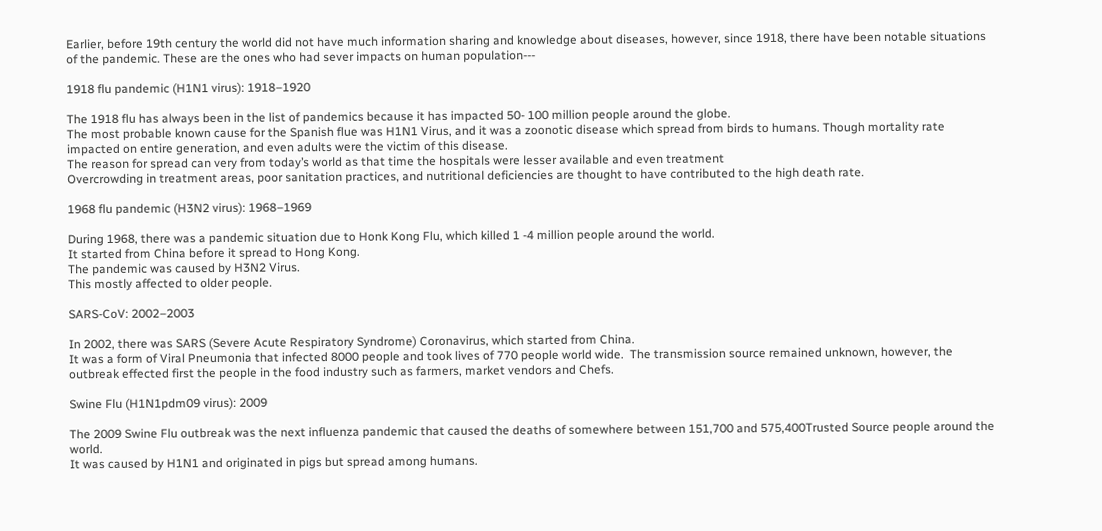Earlier, before 19th century the world did not have much information sharing and knowledge about diseases, however, since 1918, there have been notable situations of the pandemic. These are the ones who had sever impacts on human population---

1918 flu pandemic (H1N1 virus): 1918–1920

The 1918 flu has always been in the list of pandemics because it has impacted 50- 100 million people around the globe.
The most probable known cause for the Spanish flue was H1N1 Virus, and it was a zoonotic disease which spread from birds to humans. Though mortality rate impacted on entire generation, and even adults were the victim of this disease.
The reason for spread can very from today’s world as that time the hospitals were lesser available and even treatment
Overcrowding in treatment areas, poor sanitation practices, and nutritional deficiencies are thought to have contributed to the high death rate.

1968 flu pandemic (H3N2 virus): 1968–1969

During 1968, there was a pandemic situation due to Honk Kong Flu, which killed 1 -4 million people around the world.
It started from China before it spread to Hong Kong.
The pandemic was caused by H3N2 Virus.
This mostly affected to older people.

SARS-CoV: 2002–2003

In 2002, there was SARS (Severe Acute Respiratory Syndrome) Coronavirus, which started from China.
It was a form of Viral Pneumonia that infected 8000 people and took lives of 770 people world wide.  The transmission source remained unknown, however, the outbreak effected first the people in the food industry such as farmers, market vendors and Chefs.

Swine Flu (H1N1pdm09 virus): 2009

The 2009 Swine Flu outbreak was the next influenza pandemic that caused the deaths of somewhere between 151,700 and 575,400Trusted Source people around the world.
It was caused by H1N1 and originated in pigs but spread among humans.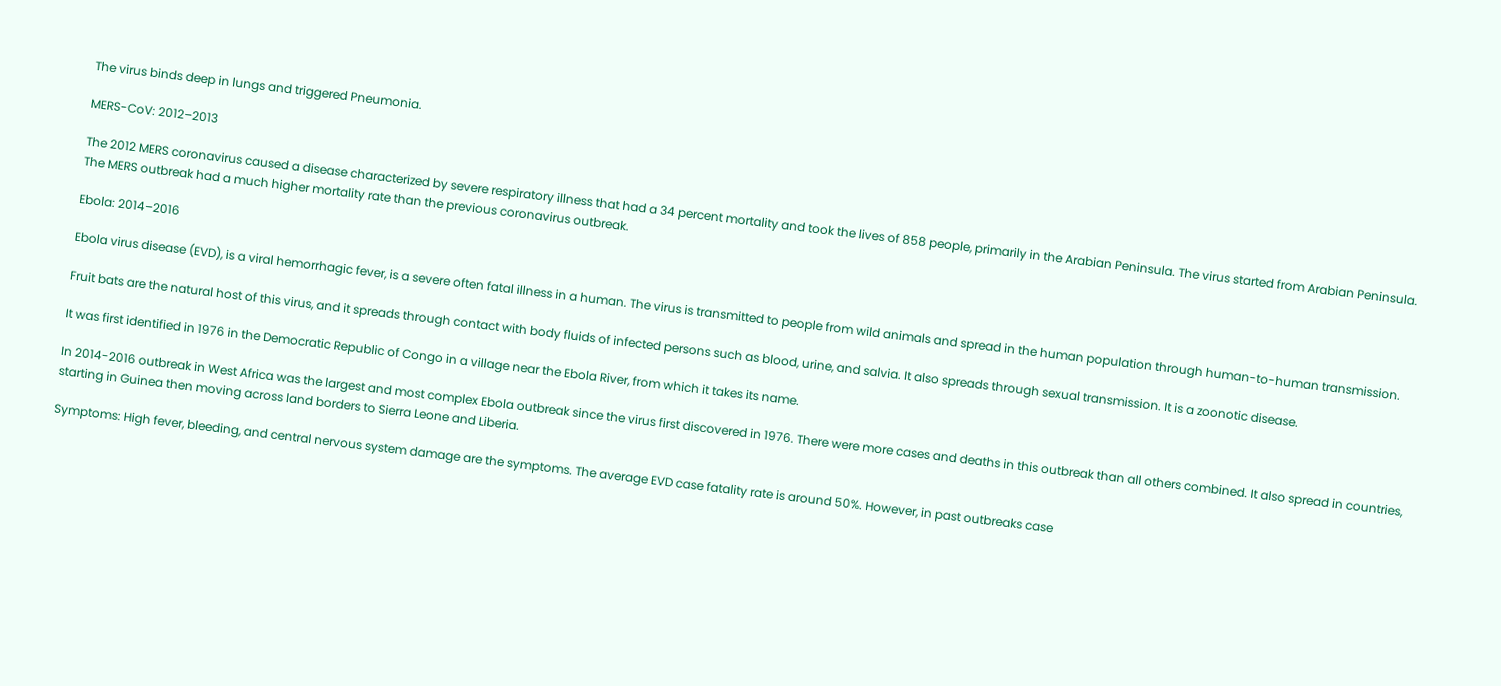The virus binds deep in lungs and triggered Pneumonia.

MERS-CoV: 2012–2013

The 2012 MERS coronavirus caused a disease characterized by severe respiratory illness that had a 34 percent mortality and took the lives of 858 people, primarily in the Arabian Peninsula. The virus started from Arabian Peninsula.
The MERS outbreak had a much higher mortality rate than the previous coronavirus outbreak.

Ebola: 2014–2016

Ebola virus disease (EVD), is a viral hemorrhagic fever, is a severe often fatal illness in a human. The virus is transmitted to people from wild animals and spread in the human population through human-to-human transmission.

Fruit bats are the natural host of this virus, and it spreads through contact with body fluids of infected persons such as blood, urine, and salvia. It also spreads through sexual transmission. It is a zoonotic disease.

It was first identified in 1976 in the Democratic Republic of Congo in a village near the Ebola River, from which it takes its name.

In 2014-2016 outbreak in West Africa was the largest and most complex Ebola outbreak since the virus first discovered in 1976. There were more cases and deaths in this outbreak than all others combined. It also spread in countries, starting in Guinea then moving across land borders to Sierra Leone and Liberia.

Symptoms: High fever, bleeding, and central nervous system damage are the symptoms. The average EVD case fatality rate is around 50%. However, in past outbreaks case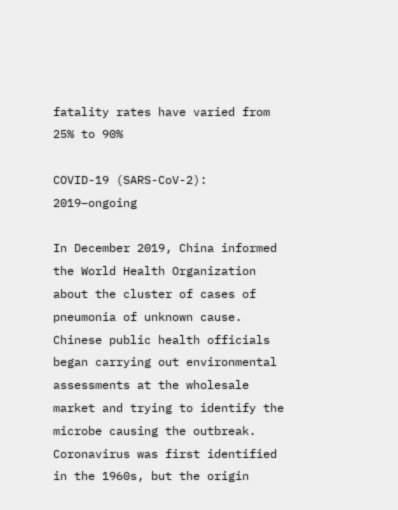fatality rates have varied from 25% to 90%

COVID-19 (SARS-CoV-2): 2019–ongoing

In December 2019, China informed the World Health Organization about the cluster of cases of pneumonia of unknown cause. Chinese public health officials began carrying out environmental assessments at the wholesale market and trying to identify the microbe causing the outbreak.
Coronavirus was first identified in the 1960s, but the origin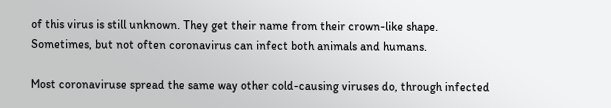of this virus is still unknown. They get their name from their crown-like shape. Sometimes, but not often coronavirus can infect both animals and humans.

Most coronaviruse spread the same way other cold-causing viruses do, through infected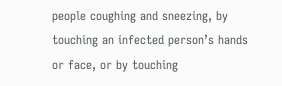people coughing and sneezing, by touching an infected person’s hands or face, or by touching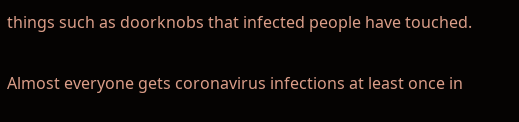things such as doorknobs that infected people have touched.

Almost everyone gets coronavirus infections at least once in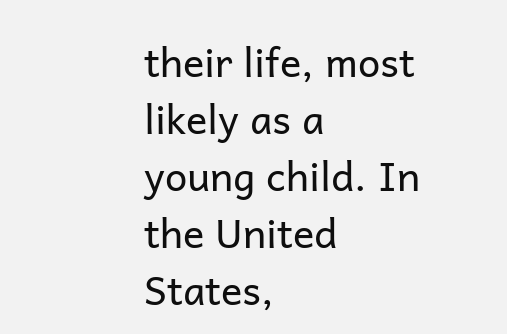their life, most likely as a young child. In the United States,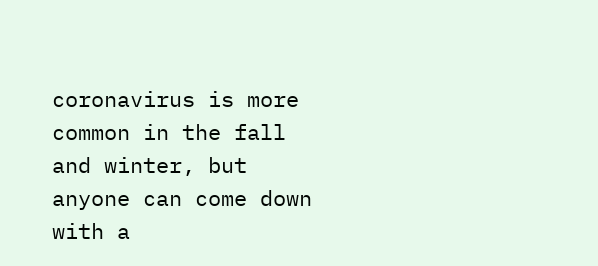coronavirus is more common in the fall and winter, but anyone can come down with a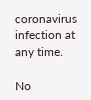coronavirus infection at any time.

No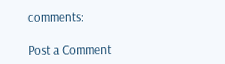comments:

Post a Comment